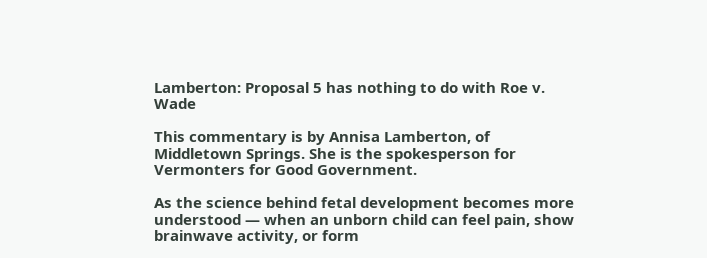Lamberton: Proposal 5 has nothing to do with Roe v. Wade

This commentary is by Annisa Lamberton, of Middletown Springs. She is the spokesperson for Vermonters for Good Government.

As the science behind fetal development becomes more understood — when an unborn child can feel pain, show brainwave activity, or form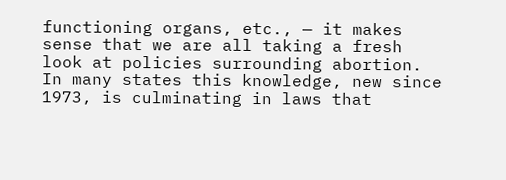functioning organs, etc., — it makes sense that we are all taking a fresh look at policies surrounding abortion. In many states this knowledge, new since 1973, is culminating in laws that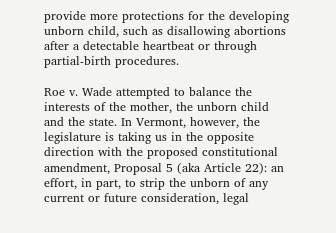provide more protections for the developing unborn child, such as disallowing abortions after a detectable heartbeat or through partial-birth procedures.

Roe v. Wade attempted to balance the interests of the mother, the unborn child and the state. In Vermont, however, the legislature is taking us in the opposite direction with the proposed constitutional amendment, Proposal 5 (aka Article 22): an effort, in part, to strip the unborn of any current or future consideration, legal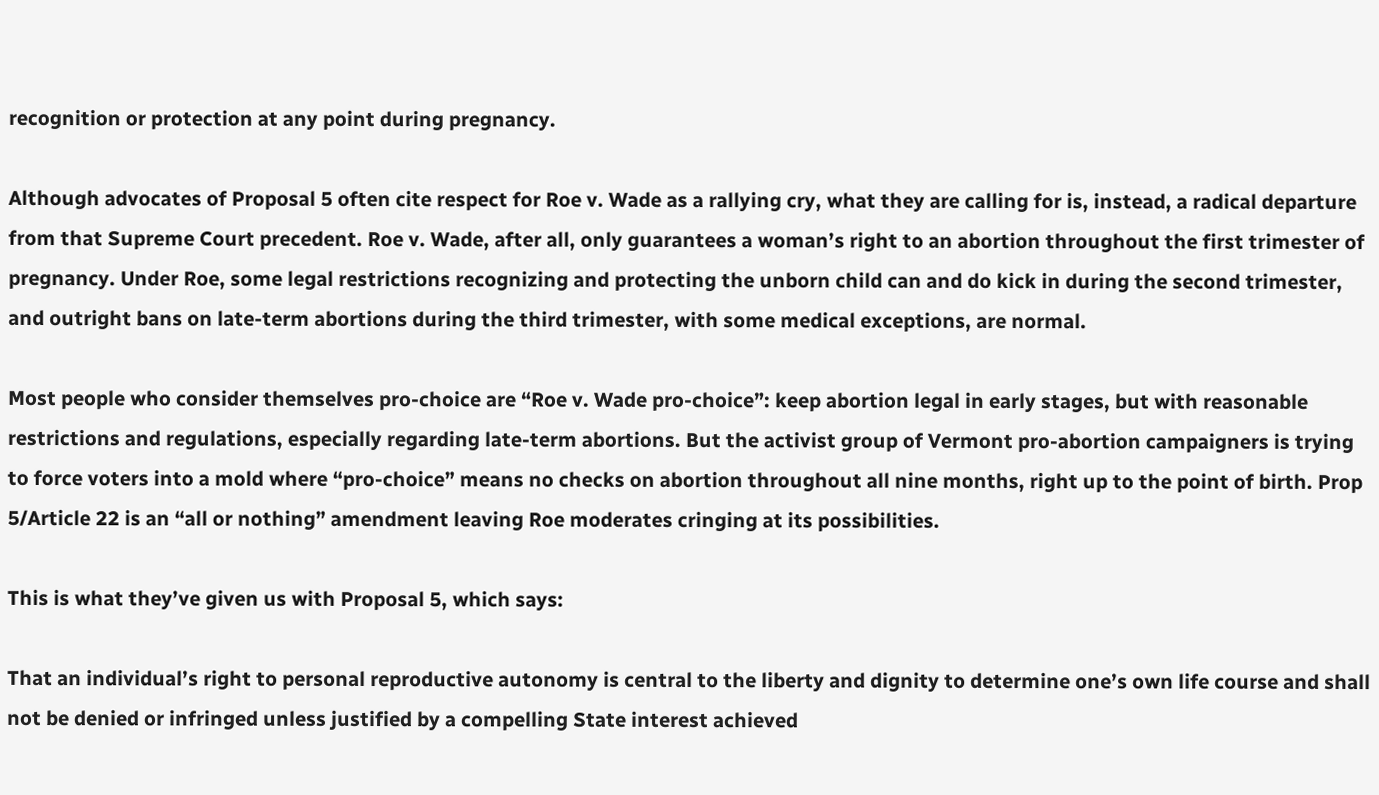recognition or protection at any point during pregnancy.

Although advocates of Proposal 5 often cite respect for Roe v. Wade as a rallying cry, what they are calling for is, instead, a radical departure from that Supreme Court precedent. Roe v. Wade, after all, only guarantees a woman’s right to an abortion throughout the first trimester of pregnancy. Under Roe, some legal restrictions recognizing and protecting the unborn child can and do kick in during the second trimester, and outright bans on late-term abortions during the third trimester, with some medical exceptions, are normal.

Most people who consider themselves pro-choice are “Roe v. Wade pro-choice”: keep abortion legal in early stages, but with reasonable restrictions and regulations, especially regarding late-term abortions. But the activist group of Vermont pro-abortion campaigners is trying to force voters into a mold where “pro-choice” means no checks on abortion throughout all nine months, right up to the point of birth. Prop 5/Article 22 is an “all or nothing” amendment leaving Roe moderates cringing at its possibilities.

This is what they’ve given us with Proposal 5, which says:

That an individual’s right to personal reproductive autonomy is central to the liberty and dignity to determine one’s own life course and shall not be denied or infringed unless justified by a compelling State interest achieved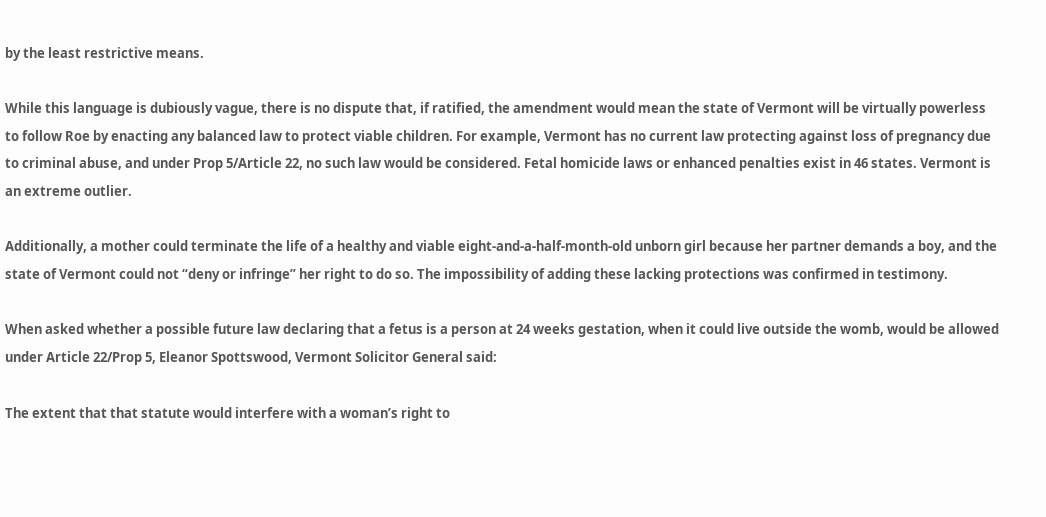by the least restrictive means.

While this language is dubiously vague, there is no dispute that, if ratified, the amendment would mean the state of Vermont will be virtually powerless to follow Roe by enacting any balanced law to protect viable children. For example, Vermont has no current law protecting against loss of pregnancy due to criminal abuse, and under Prop 5/Article 22, no such law would be considered. Fetal homicide laws or enhanced penalties exist in 46 states. Vermont is an extreme outlier.

Additionally, a mother could terminate the life of a healthy and viable eight-and-a-half-month-old unborn girl because her partner demands a boy, and the state of Vermont could not “deny or infringe” her right to do so. The impossibility of adding these lacking protections was confirmed in testimony.

When asked whether a possible future law declaring that a fetus is a person at 24 weeks gestation, when it could live outside the womb, would be allowed under Article 22/Prop 5, Eleanor Spottswood, Vermont Solicitor General said:

The extent that that statute would interfere with a woman’s right to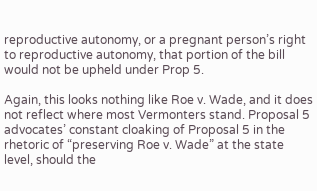reproductive autonomy, or a pregnant person’s right to reproductive autonomy, that portion of the bill would not be upheld under Prop 5.

Again, this looks nothing like Roe v. Wade, and it does not reflect where most Vermonters stand. Proposal 5 advocates’ constant cloaking of Proposal 5 in the rhetoric of “preserving Roe v. Wade” at the state level, should the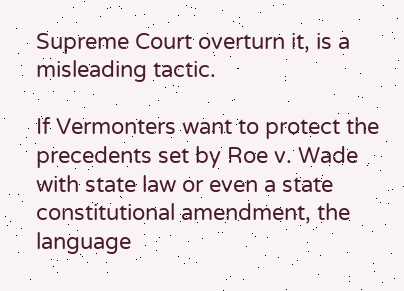Supreme Court overturn it, is a misleading tactic.

If Vermonters want to protect the precedents set by Roe v. Wade with state law or even a state constitutional amendment, the language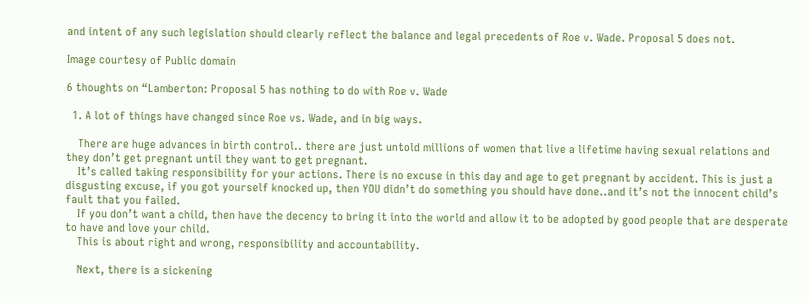and intent of any such legislation should clearly reflect the balance and legal precedents of Roe v. Wade. Proposal 5 does not.

Image courtesy of Public domain

6 thoughts on “Lamberton: Proposal 5 has nothing to do with Roe v. Wade

  1. A lot of things have changed since Roe vs. Wade, and in big ways.

    There are huge advances in birth control.. there are just untold millions of women that live a lifetime having sexual relations and they don’t get pregnant until they want to get pregnant.
    It’s called taking responsibility for your actions. There is no excuse in this day and age to get pregnant by accident. This is just a disgusting excuse, if you got yourself knocked up, then YOU didn’t do something you should have done..and it’s not the innocent child’s fault that you failed.
    If you don’t want a child, then have the decency to bring it into the world and allow it to be adopted by good people that are desperate to have and love your child.
    This is about right and wrong, responsibility and accountability.

    Next, there is a sickening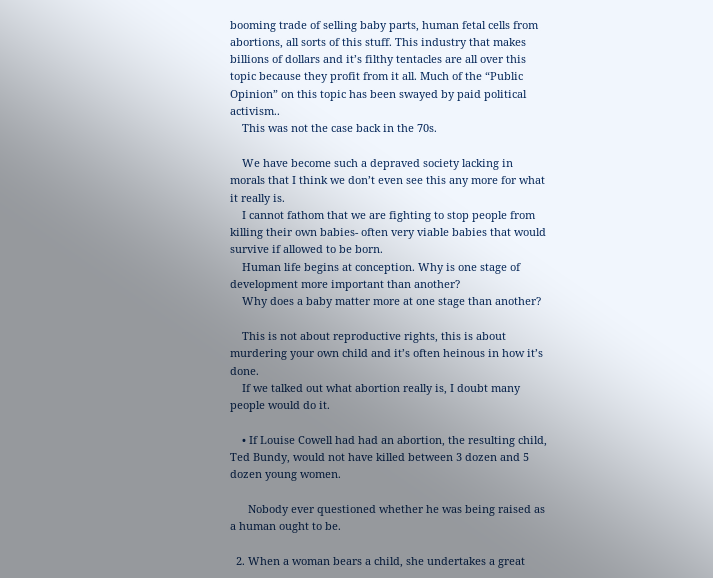booming trade of selling baby parts, human fetal cells from abortions, all sorts of this stuff. This industry that makes billions of dollars and it’s filthy tentacles are all over this topic because they profit from it all. Much of the “Public Opinion” on this topic has been swayed by paid political activism..
    This was not the case back in the 70s.

    We have become such a depraved society lacking in morals that I think we don’t even see this any more for what it really is.
    I cannot fathom that we are fighting to stop people from killing their own babies- often very viable babies that would survive if allowed to be born.
    Human life begins at conception. Why is one stage of development more important than another?
    Why does a baby matter more at one stage than another?

    This is not about reproductive rights, this is about murdering your own child and it’s often heinous in how it’s done.
    If we talked out what abortion really is, I doubt many people would do it.

    • If Louise Cowell had had an abortion, the resulting child, Ted Bundy, would not have killed between 3 dozen and 5 dozen young women.

      Nobody ever questioned whether he was being raised as a human ought to be.

  2. When a woman bears a child, she undertakes a great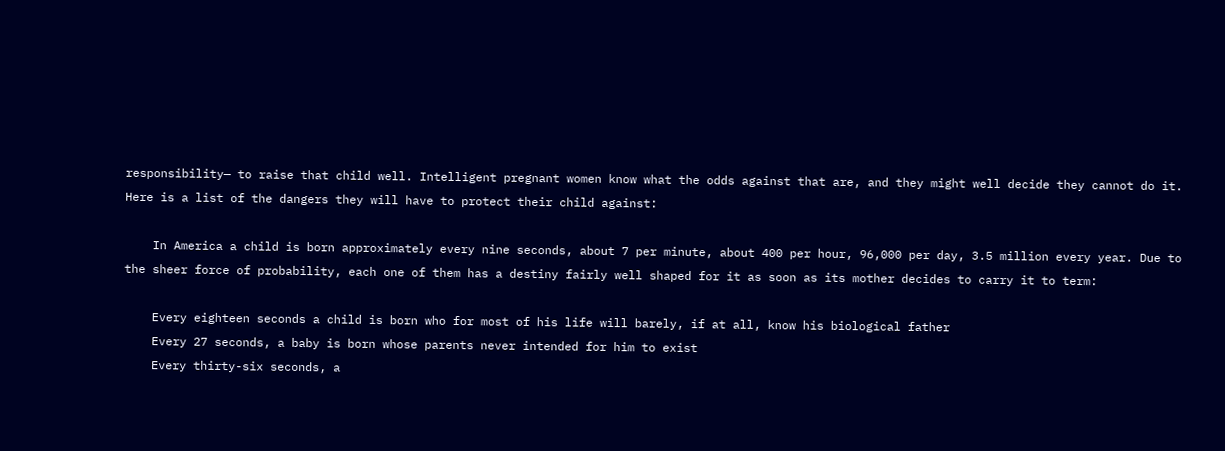responsibility— to raise that child well. Intelligent pregnant women know what the odds against that are, and they might well decide they cannot do it. Here is a list of the dangers they will have to protect their child against:

    In America a child is born approximately every nine seconds, about 7 per minute, about 400 per hour, 96,000 per day, 3.5 million every year. Due to the sheer force of probability, each one of them has a destiny fairly well shaped for it as soon as its mother decides to carry it to term:

    Every eighteen seconds a child is born who for most of his life will barely, if at all, know his biological father
    Every 27 seconds, a baby is born whose parents never intended for him to exist
    Every thirty-six seconds, a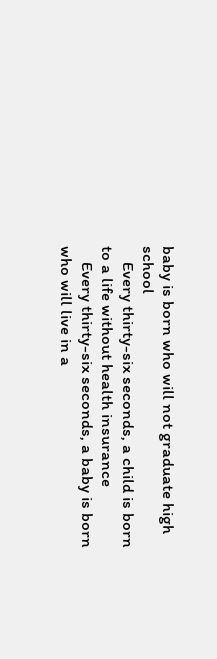baby is born who will not graduate high school
    Every thirty-six seconds, a child is born to a life without health insurance
    Every thirty-six seconds, a baby is born who will live in a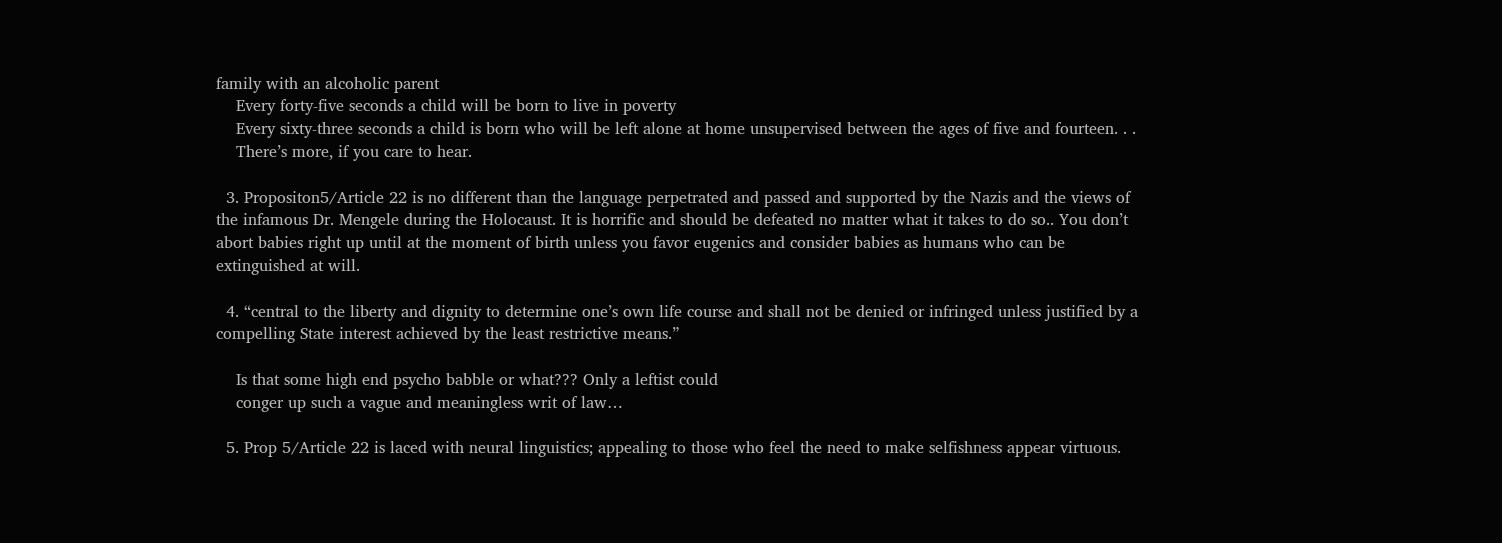family with an alcoholic parent
    Every forty-five seconds a child will be born to live in poverty
    Every sixty-three seconds a child is born who will be left alone at home unsupervised between the ages of five and fourteen. . .
    There’s more, if you care to hear.

  3. Propositon5/Article 22 is no different than the language perpetrated and passed and supported by the Nazis and the views of the infamous Dr. Mengele during the Holocaust. It is horrific and should be defeated no matter what it takes to do so.. You don’t abort babies right up until at the moment of birth unless you favor eugenics and consider babies as humans who can be extinguished at will.

  4. “central to the liberty and dignity to determine one’s own life course and shall not be denied or infringed unless justified by a compelling State interest achieved by the least restrictive means.”

    Is that some high end psycho babble or what??? Only a leftist could
    conger up such a vague and meaningless writ of law…

  5. Prop 5/Article 22 is laced with neural linguistics; appealing to those who feel the need to make selfishness appear virtuous.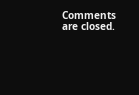Comments are closed.